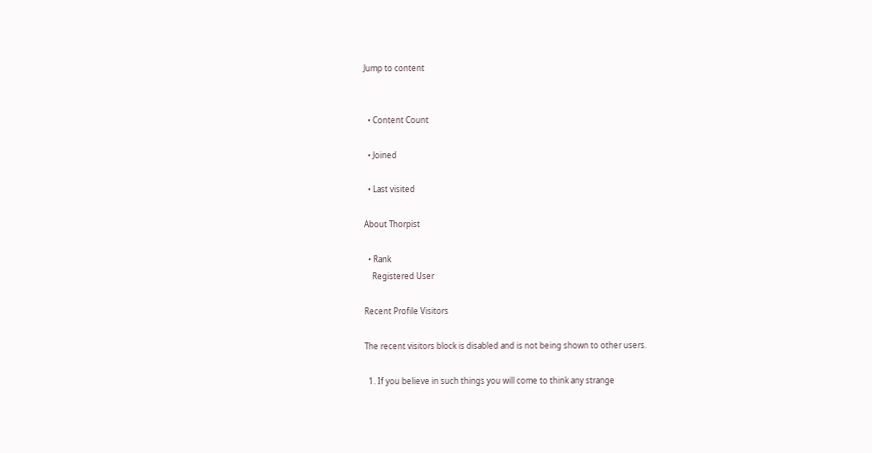Jump to content


  • Content Count

  • Joined

  • Last visited

About Thorpist

  • Rank
    Registered User

Recent Profile Visitors

The recent visitors block is disabled and is not being shown to other users.

  1. If you believe in such things you will come to think any strange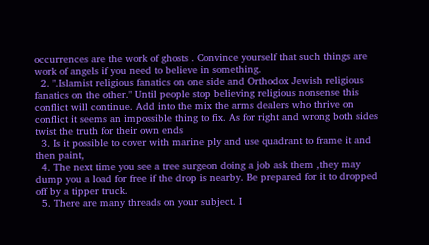occurrences are the work of ghosts . Convince yourself that such things are work of angels if you need to believe in something.
  2. ".Islamist religious fanatics on one side and Orthodox Jewish religious fanatics on the other." Until people stop believing religious nonsense this conflict will continue. Add into the mix the arms dealers who thrive on conflict it seems an impossible thing to fix. As for right and wrong both sides twist the truth for their own ends
  3. Is it possible to cover with marine ply and use quadrant to frame it and then paint,
  4. The next time you see a tree surgeon doing a job ask them ,they may dump you a load for free if the drop is nearby. Be prepared for it to dropped off by a tipper truck.
  5. There are many threads on your subject. I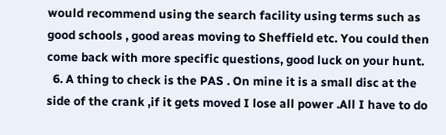would recommend using the search facility using terms such as good schools , good areas moving to Sheffield etc. You could then come back with more specific questions, good luck on your hunt.
  6. A thing to check is the PAS . On mine it is a small disc at the side of the crank ,if it gets moved I lose all power .All I have to do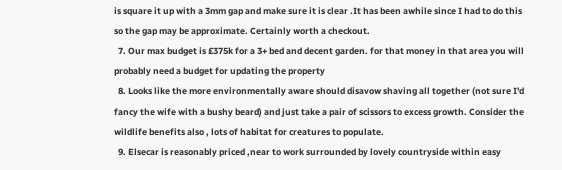is square it up with a 3mm gap and make sure it is clear .It has been awhile since I had to do this so the gap may be approximate. Certainly worth a checkout.
  7. Our max budget is £375k for a 3+ bed and decent garden. for that money in that area you will probably need a budget for updating the property
  8. Looks like the more environmentally aware should disavow shaving all together (not sure I'd fancy the wife with a bushy beard) and just take a pair of scissors to excess growth. Consider the wildlife benefits also , lots of habitat for creatures to populate.
  9. Elsecar is reasonably priced ,near to work surrounded by lovely countryside within easy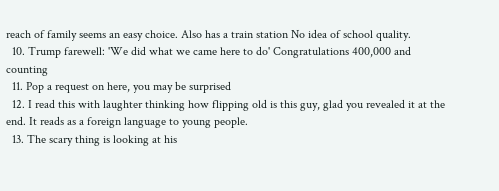reach of family seems an easy choice. Also has a train station No idea of school quality.
  10. Trump farewell: 'We did what we came here to do' Congratulations 400,000 and counting
  11. Pop a request on here, you may be surprised
  12. I read this with laughter thinking how flipping old is this guy, glad you revealed it at the end. It reads as a foreign language to young people.
  13. The scary thing is looking at his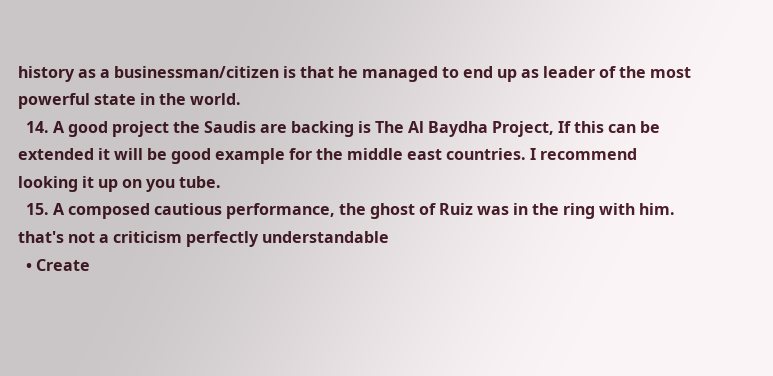history as a businessman/citizen is that he managed to end up as leader of the most powerful state in the world.
  14. A good project the Saudis are backing is The Al Baydha Project, If this can be extended it will be good example for the middle east countries. I recommend looking it up on you tube.
  15. A composed cautious performance, the ghost of Ruiz was in the ring with him. that's not a criticism perfectly understandable
  • Create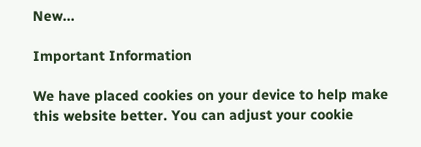New...

Important Information

We have placed cookies on your device to help make this website better. You can adjust your cookie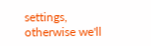settings, otherwise we'll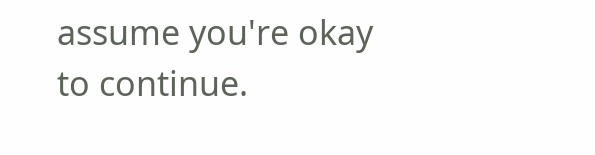assume you're okay to continue.